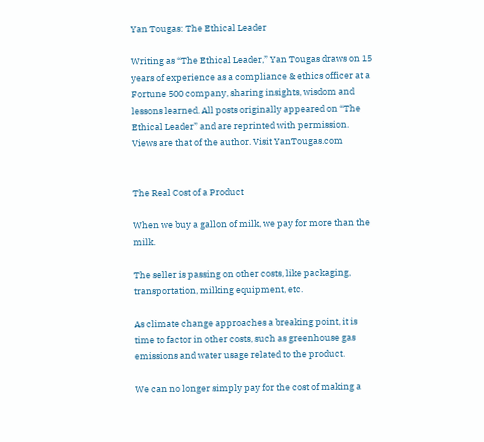Yan Tougas: The Ethical Leader

Writing as “The Ethical Leader,” Yan Tougas draws on 15 years of experience as a compliance & ethics officer at a Fortune 500 company, sharing insights, wisdom and lessons learned. All posts originally appeared on “The Ethical Leader” and are reprinted with permission. Views are that of the author. Visit YanTougas.com


The Real Cost of a Product

When we buy a gallon of milk, we pay for more than the milk.

The seller is passing on other costs, like packaging, transportation, milking equipment, etc.

As climate change approaches a breaking point, it is time to factor in other costs, such as greenhouse gas emissions and water usage related to the product.

We can no longer simply pay for the cost of making a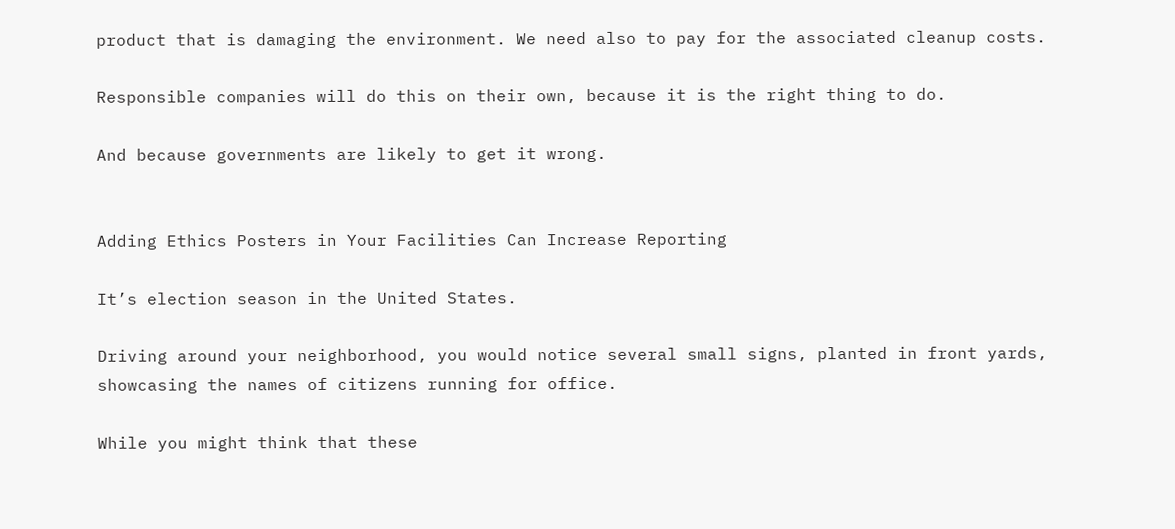product that is damaging the environment. We need also to pay for the associated cleanup costs.

Responsible companies will do this on their own, because it is the right thing to do.

And because governments are likely to get it wrong.


Adding Ethics Posters in Your Facilities Can Increase Reporting

It’s election season in the United States.

Driving around your neighborhood, you would notice several small signs, planted in front yards, showcasing the names of citizens running for office.

While you might think that these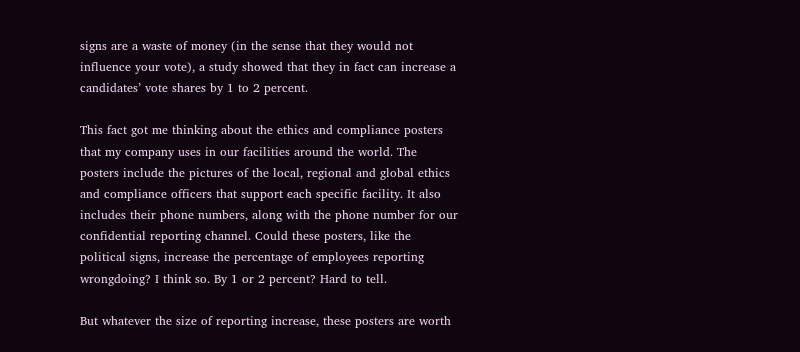signs are a waste of money (in the sense that they would not influence your vote), a study showed that they in fact can increase a candidates’ vote shares by 1 to 2 percent.

This fact got me thinking about the ethics and compliance posters that my company uses in our facilities around the world. The posters include the pictures of the local, regional and global ethics and compliance officers that support each specific facility. It also includes their phone numbers, along with the phone number for our confidential reporting channel. Could these posters, like the political signs, increase the percentage of employees reporting wrongdoing? I think so. By 1 or 2 percent? Hard to tell.

But whatever the size of reporting increase, these posters are worth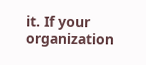it. If your organization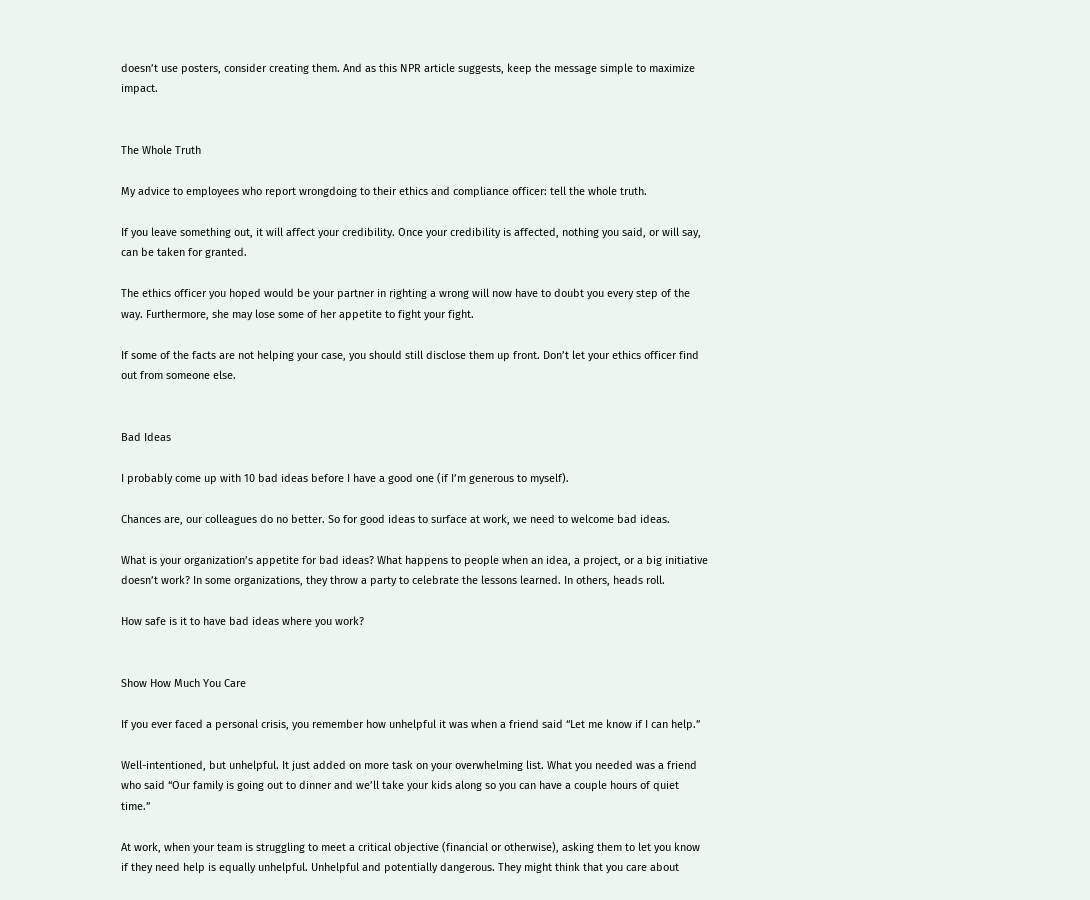doesn’t use posters, consider creating them. And as this NPR article suggests, keep the message simple to maximize impact.


The Whole Truth

My advice to employees who report wrongdoing to their ethics and compliance officer: tell the whole truth.

If you leave something out, it will affect your credibility. Once your credibility is affected, nothing you said, or will say, can be taken for granted.

The ethics officer you hoped would be your partner in righting a wrong will now have to doubt you every step of the way. Furthermore, she may lose some of her appetite to fight your fight.

If some of the facts are not helping your case, you should still disclose them up front. Don’t let your ethics officer find out from someone else.


Bad Ideas

I probably come up with 10 bad ideas before I have a good one (if I’m generous to myself).

Chances are, our colleagues do no better. So for good ideas to surface at work, we need to welcome bad ideas.

What is your organization’s appetite for bad ideas? What happens to people when an idea, a project, or a big initiative doesn’t work? In some organizations, they throw a party to celebrate the lessons learned. In others, heads roll.

How safe is it to have bad ideas where you work?


Show How Much You Care

If you ever faced a personal crisis, you remember how unhelpful it was when a friend said “Let me know if I can help.”

Well-intentioned, but unhelpful. It just added on more task on your overwhelming list. What you needed was a friend who said “Our family is going out to dinner and we’ll take your kids along so you can have a couple hours of quiet time.”

At work, when your team is struggling to meet a critical objective (financial or otherwise), asking them to let you know if they need help is equally unhelpful. Unhelpful and potentially dangerous. They might think that you care about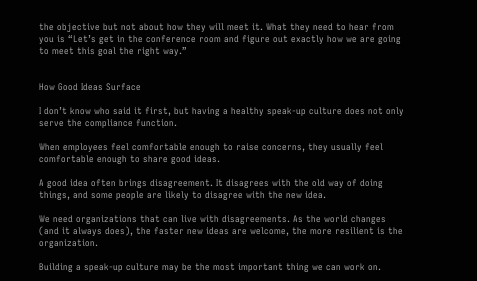the objective but not about how they will meet it. What they need to hear from you is “Let’s get in the conference room and figure out exactly how we are going to meet this goal the right way.”


How Good Ideas Surface

I don’t know who said it first, but having a healthy speak-up culture does not only serve the compliance function.

When employees feel comfortable enough to raise concerns, they usually feel comfortable enough to share good ideas.

A good idea often brings disagreement. It disagrees with the old way of doing things, and some people are likely to disagree with the new idea.

We need organizations that can live with disagreements. As the world changes (and it always does), the faster new ideas are welcome, the more resilient is the organization.

Building a speak-up culture may be the most important thing we can work on.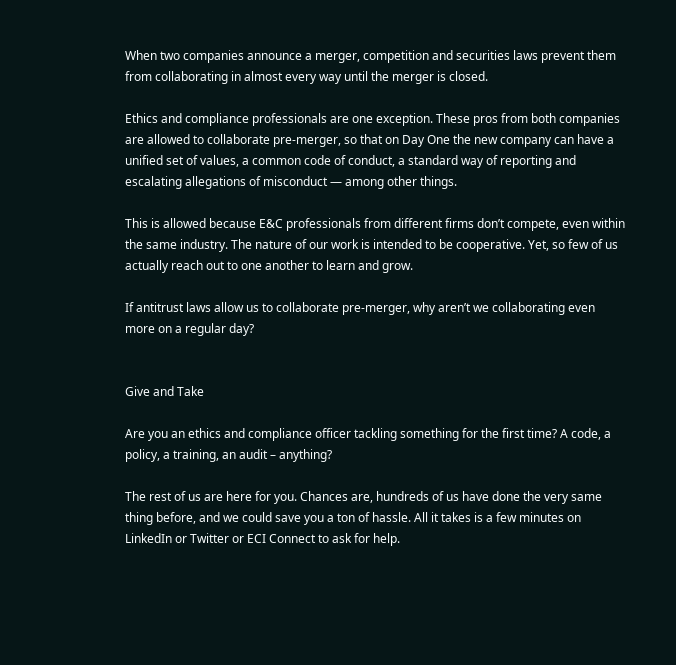When two companies announce a merger, competition and securities laws prevent them from collaborating in almost every way until the merger is closed.

Ethics and compliance professionals are one exception. These pros from both companies are allowed to collaborate pre-merger, so that on Day One the new company can have a unified set of values, a common code of conduct, a standard way of reporting and escalating allegations of misconduct — among other things.

This is allowed because E&C professionals from different firms don’t compete, even within the same industry. The nature of our work is intended to be cooperative. Yet, so few of us actually reach out to one another to learn and grow.

If antitrust laws allow us to collaborate pre-merger, why aren’t we collaborating even more on a regular day?


Give and Take

Are you an ethics and compliance officer tackling something for the first time? A code, a policy, a training, an audit – anything?

The rest of us are here for you. Chances are, hundreds of us have done the very same thing before, and we could save you a ton of hassle. All it takes is a few minutes on LinkedIn or Twitter or ECI Connect to ask for help.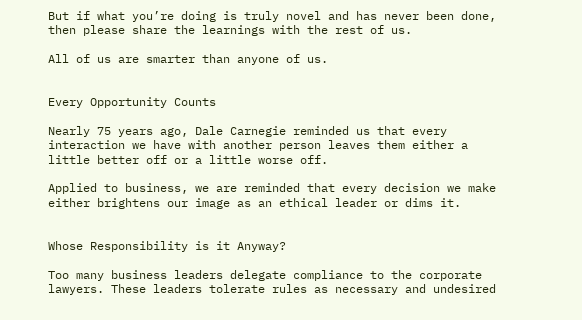But if what you’re doing is truly novel and has never been done, then please share the learnings with the rest of us.

All of us are smarter than anyone of us.


Every Opportunity Counts

Nearly 75 years ago, Dale Carnegie reminded us that every interaction we have with another person leaves them either a little better off or a little worse off.

Applied to business, we are reminded that every decision we make either brightens our image as an ethical leader or dims it.


Whose Responsibility is it Anyway?

Too many business leaders delegate compliance to the corporate lawyers. These leaders tolerate rules as necessary and undesired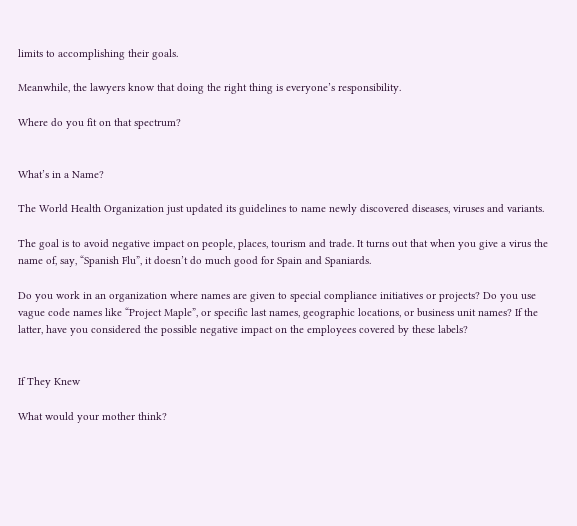limits to accomplishing their goals.

Meanwhile, the lawyers know that doing the right thing is everyone’s responsibility.

Where do you fit on that spectrum?


What’s in a Name?

The World Health Organization just updated its guidelines to name newly discovered diseases, viruses and variants.

The goal is to avoid negative impact on people, places, tourism and trade. It turns out that when you give a virus the name of, say, “Spanish Flu”, it doesn’t do much good for Spain and Spaniards.

Do you work in an organization where names are given to special compliance initiatives or projects? Do you use vague code names like “Project Maple”, or specific last names, geographic locations, or business unit names? If the latter, have you considered the possible negative impact on the employees covered by these labels?


If They Knew

What would your mother think?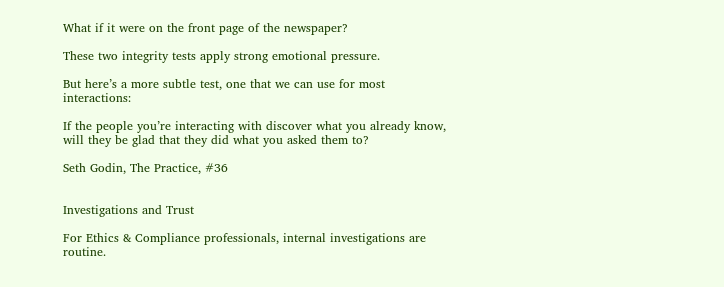What if it were on the front page of the newspaper?

These two integrity tests apply strong emotional pressure.

But here’s a more subtle test, one that we can use for most interactions:

If the people you’re interacting with discover what you already know, will they be glad that they did what you asked them to?

Seth Godin, The Practice, #36


Investigations and Trust

For Ethics & Compliance professionals, internal investigations are routine.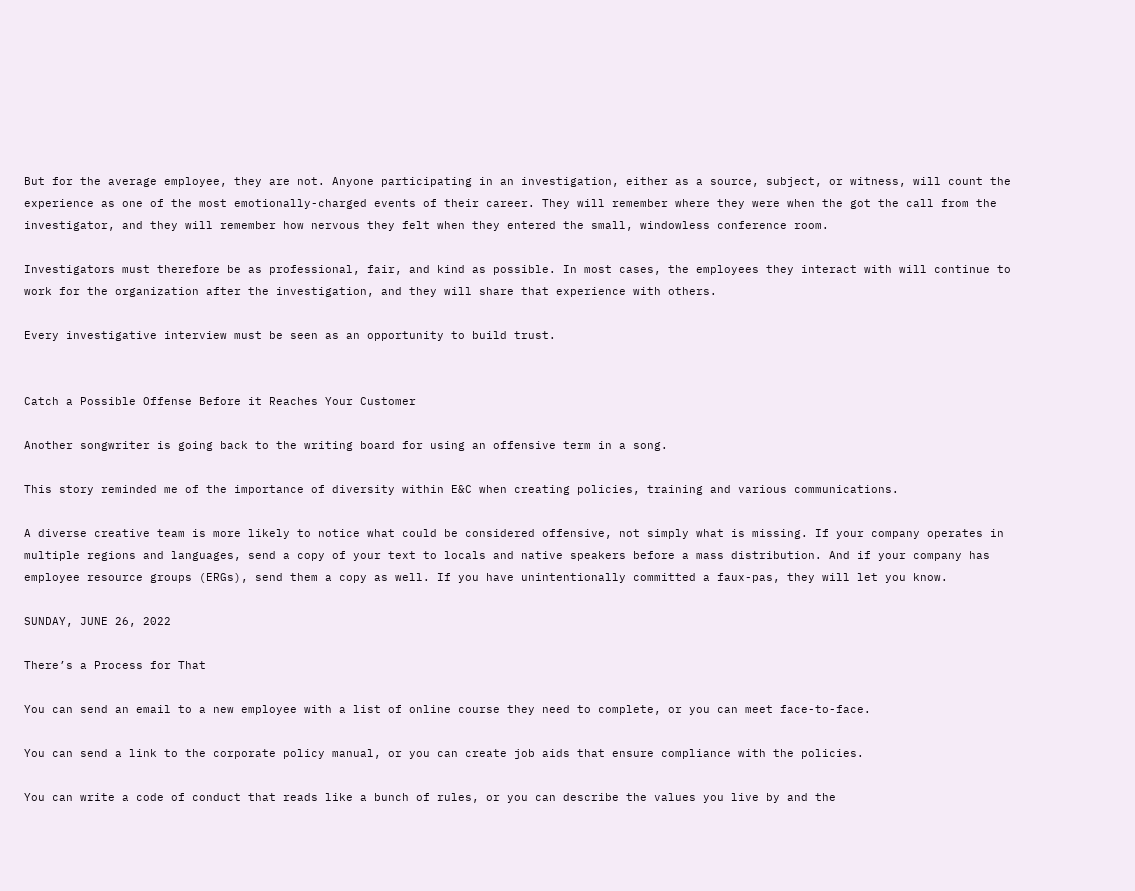But for the average employee, they are not. Anyone participating in an investigation, either as a source, subject, or witness, will count the experience as one of the most emotionally-charged events of their career. They will remember where they were when the got the call from the investigator, and they will remember how nervous they felt when they entered the small, windowless conference room.

Investigators must therefore be as professional, fair, and kind as possible. In most cases, the employees they interact with will continue to work for the organization after the investigation, and they will share that experience with others.

Every investigative interview must be seen as an opportunity to build trust.


Catch a Possible Offense Before it Reaches Your Customer

Another songwriter is going back to the writing board for using an offensive term in a song.

This story reminded me of the importance of diversity within E&C when creating policies, training and various communications.

A diverse creative team is more likely to notice what could be considered offensive, not simply what is missing. If your company operates in multiple regions and languages, send a copy of your text to locals and native speakers before a mass distribution. And if your company has employee resource groups (ERGs), send them a copy as well. If you have unintentionally committed a faux-pas, they will let you know.

SUNDAY, JUNE 26, 2022

There’s a Process for That

You can send an email to a new employee with a list of online course they need to complete, or you can meet face-to-face.

You can send a link to the corporate policy manual, or you can create job aids that ensure compliance with the policies.

You can write a code of conduct that reads like a bunch of rules, or you can describe the values you live by and the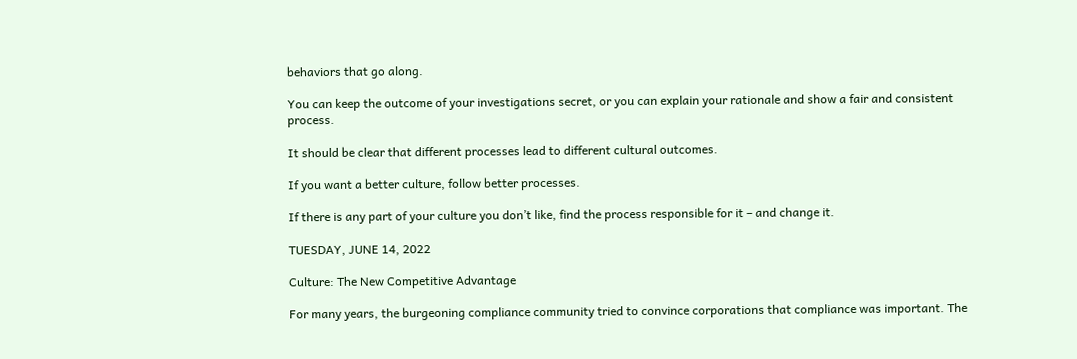behaviors that go along.

You can keep the outcome of your investigations secret, or you can explain your rationale and show a fair and consistent process.

It should be clear that different processes lead to different cultural outcomes.

If you want a better culture, follow better processes.

If there is any part of your culture you don’t like, find the process responsible for it – and change it.

TUESDAY, JUNE 14, 2022

Culture: The New Competitive Advantage

For many years, the burgeoning compliance community tried to convince corporations that compliance was important. The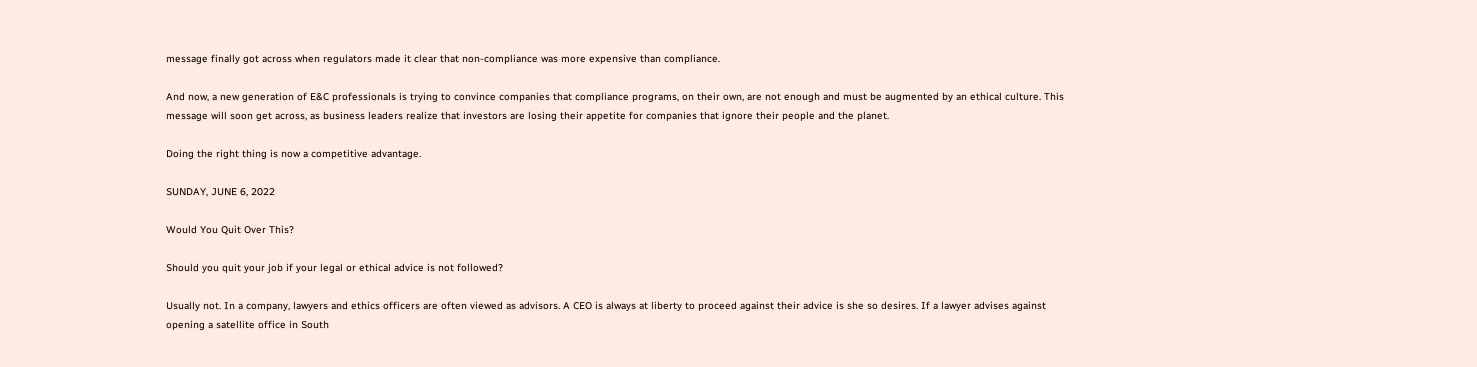message finally got across when regulators made it clear that non-compliance was more expensive than compliance.

And now, a new generation of E&C professionals is trying to convince companies that compliance programs, on their own, are not enough and must be augmented by an ethical culture. This message will soon get across, as business leaders realize that investors are losing their appetite for companies that ignore their people and the planet.

Doing the right thing is now a competitive advantage.

SUNDAY, JUNE 6, 2022

Would You Quit Over This?

Should you quit your job if your legal or ethical advice is not followed?

Usually not. In a company, lawyers and ethics officers are often viewed as advisors. A CEO is always at liberty to proceed against their advice is she so desires. If a lawyer advises against opening a satellite office in South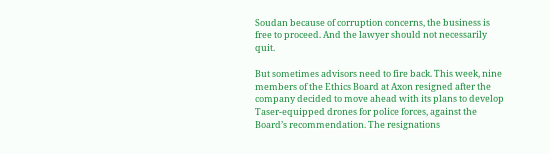Soudan because of corruption concerns, the business is free to proceed. And the lawyer should not necessarily quit.

But sometimes advisors need to fire back. This week, nine members of the Ethics Board at Axon resigned after the company decided to move ahead with its plans to develop Taser-equipped drones for police forces, against the Board’s recommendation. The resignations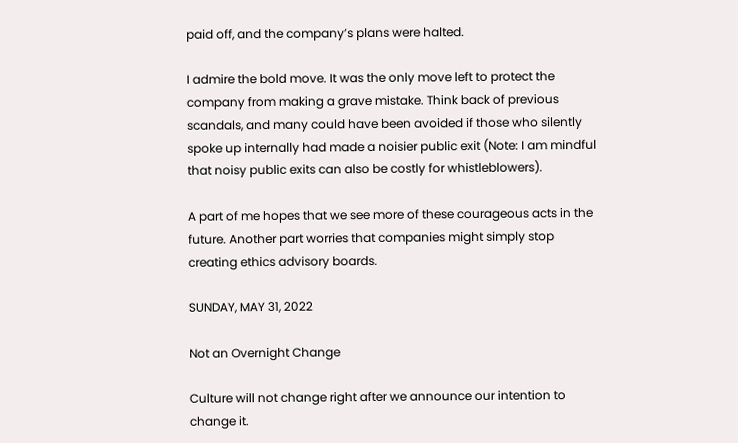paid off, and the company’s plans were halted.

I admire the bold move. It was the only move left to protect the company from making a grave mistake. Think back of previous scandals, and many could have been avoided if those who silently spoke up internally had made a noisier public exit (Note: I am mindful that noisy public exits can also be costly for whistleblowers).

A part of me hopes that we see more of these courageous acts in the future. Another part worries that companies might simply stop creating ethics advisory boards.

SUNDAY, MAY 31, 2022

Not an Overnight Change

Culture will not change right after we announce our intention to change it.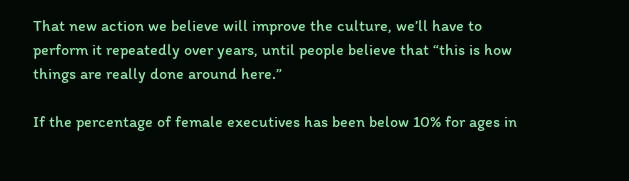That new action we believe will improve the culture, we’ll have to perform it repeatedly over years, until people believe that “this is how things are really done around here.”

If the percentage of female executives has been below 10% for ages in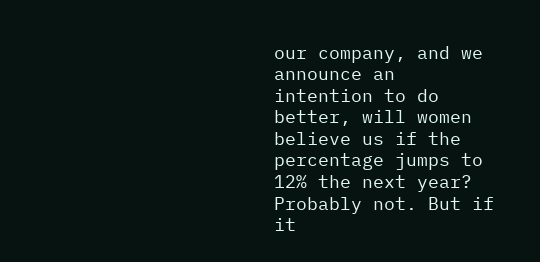our company, and we announce an intention to do better, will women believe us if the percentage jumps to 12% the next year? Probably not. But if it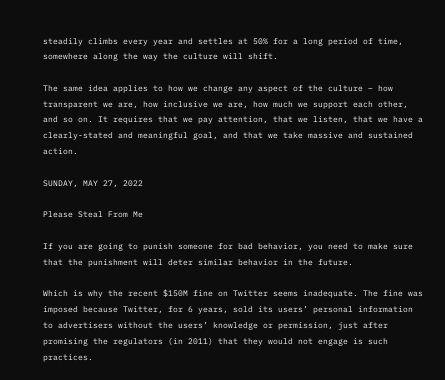steadily climbs every year and settles at 50% for a long period of time, somewhere along the way the culture will shift.

The same idea applies to how we change any aspect of the culture – how transparent we are, how inclusive we are, how much we support each other, and so on. It requires that we pay attention, that we listen, that we have a clearly-stated and meaningful goal, and that we take massive and sustained action.

SUNDAY, MAY 27, 2022

Please Steal From Me

If you are going to punish someone for bad behavior, you need to make sure that the punishment will deter similar behavior in the future.

Which is why the recent $150M fine on Twitter seems inadequate. The fine was imposed because Twitter, for 6 years, sold its users’ personal information to advertisers without the users’ knowledge or permission, just after promising the regulators (in 2011) that they would not engage is such practices.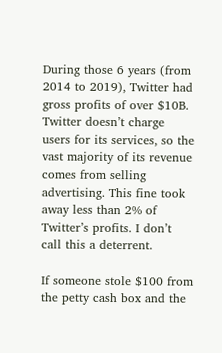During those 6 years (from 2014 to 2019), Twitter had gross profits of over $10B. Twitter doesn’t charge users for its services, so the vast majority of its revenue comes from selling advertising. This fine took away less than 2% of Twitter’s profits. I don’t call this a deterrent.

If someone stole $100 from the petty cash box and the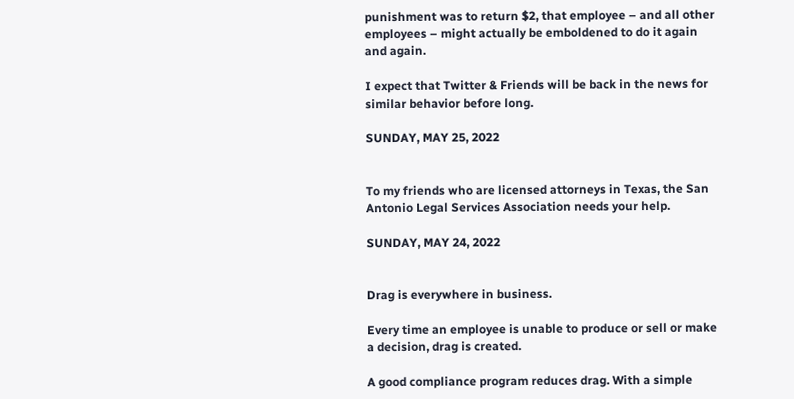punishment was to return $2, that employee – and all other employees – might actually be emboldened to do it again and again.

I expect that Twitter & Friends will be back in the news for similar behavior before long.

SUNDAY, MAY 25, 2022


To my friends who are licensed attorneys in Texas, the San Antonio Legal Services Association needs your help.

SUNDAY, MAY 24, 2022


Drag is everywhere in business.

Every time an employee is unable to produce or sell or make a decision, drag is created.

A good compliance program reduces drag. With a simple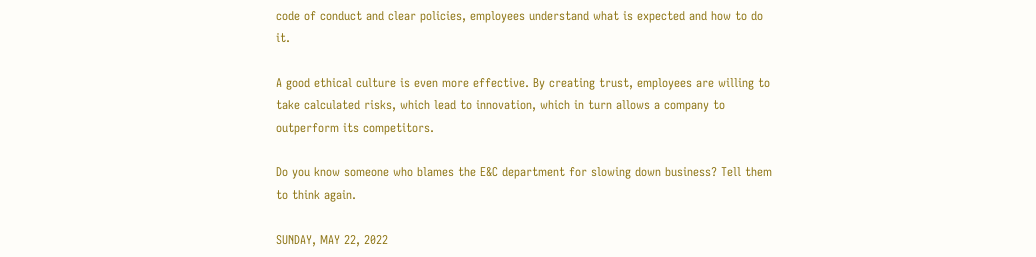code of conduct and clear policies, employees understand what is expected and how to do it.

A good ethical culture is even more effective. By creating trust, employees are willing to take calculated risks, which lead to innovation, which in turn allows a company to outperform its competitors.

Do you know someone who blames the E&C department for slowing down business? Tell them to think again.

SUNDAY, MAY 22, 2022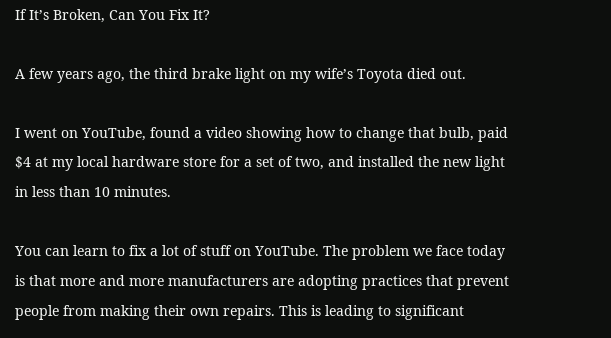If It’s Broken, Can You Fix It?

A few years ago, the third brake light on my wife’s Toyota died out.

I went on YouTube, found a video showing how to change that bulb, paid $4 at my local hardware store for a set of two, and installed the new light in less than 10 minutes.

You can learn to fix a lot of stuff on YouTube. The problem we face today is that more and more manufacturers are adopting practices that prevent people from making their own repairs. This is leading to significant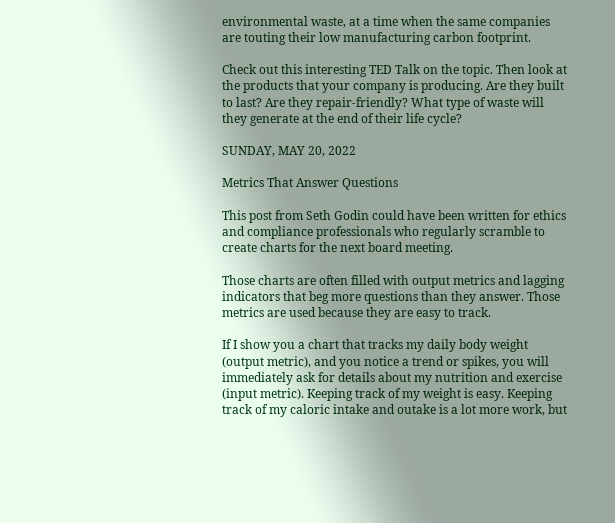environmental waste, at a time when the same companies are touting their low manufacturing carbon footprint.

Check out this interesting TED Talk on the topic. Then look at the products that your company is producing. Are they built to last? Are they repair-friendly? What type of waste will they generate at the end of their life cycle?

SUNDAY, MAY 20, 2022

Metrics That Answer Questions

This post from Seth Godin could have been written for ethics and compliance professionals who regularly scramble to create charts for the next board meeting.

Those charts are often filled with output metrics and lagging indicators that beg more questions than they answer. Those metrics are used because they are easy to track.

If I show you a chart that tracks my daily body weight (output metric), and you notice a trend or spikes, you will immediately ask for details about my nutrition and exercise (input metric). Keeping track of my weight is easy. Keeping track of my caloric intake and outake is a lot more work, but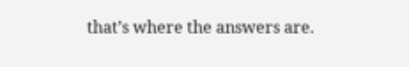that’s where the answers are.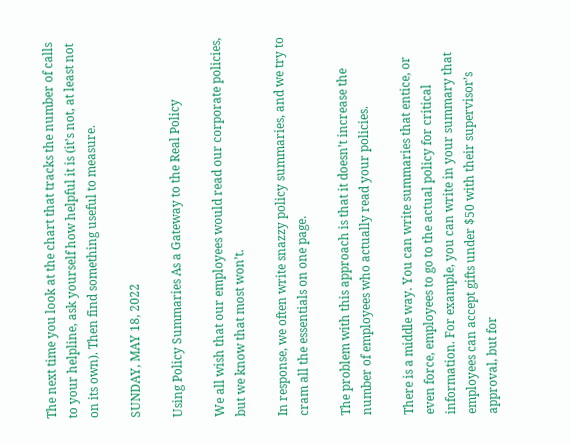The next time you look at the chart that tracks the number of calls to your helpline, ask yourself how helpful it is (it’s not, at least not on its own). Then find something useful to measure.

SUNDAY, MAY 18, 2022

Using Policy Summaries As a Gateway to the Real Policy

We all wish that our employees would read our corporate policies, but we know that most won’t.

In response, we often write snazzy policy summaries, and we try to cram all the essentials on one page.

The problem with this approach is that it doesn’t increase the number of employees who actually read your policies.

There is a middle way. You can write summaries that entice, or even force, employees to go to the actual policy for critical information. For example, you can write in your summary that employees can accept gifts under $50 with their supervisor’s approval, but for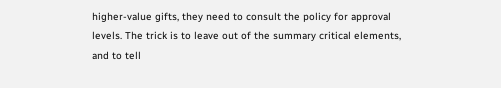higher-value gifts, they need to consult the policy for approval levels. The trick is to leave out of the summary critical elements, and to tell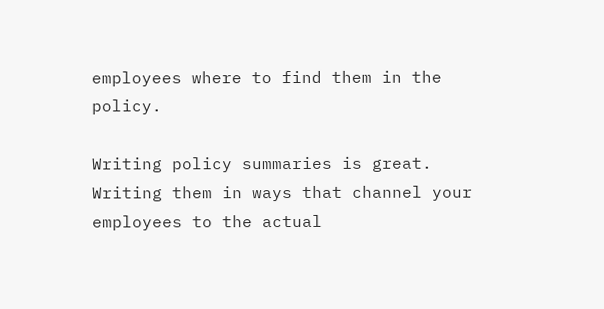employees where to find them in the policy.

Writing policy summaries is great. Writing them in ways that channel your employees to the actual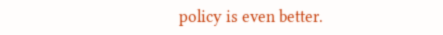policy is even better.